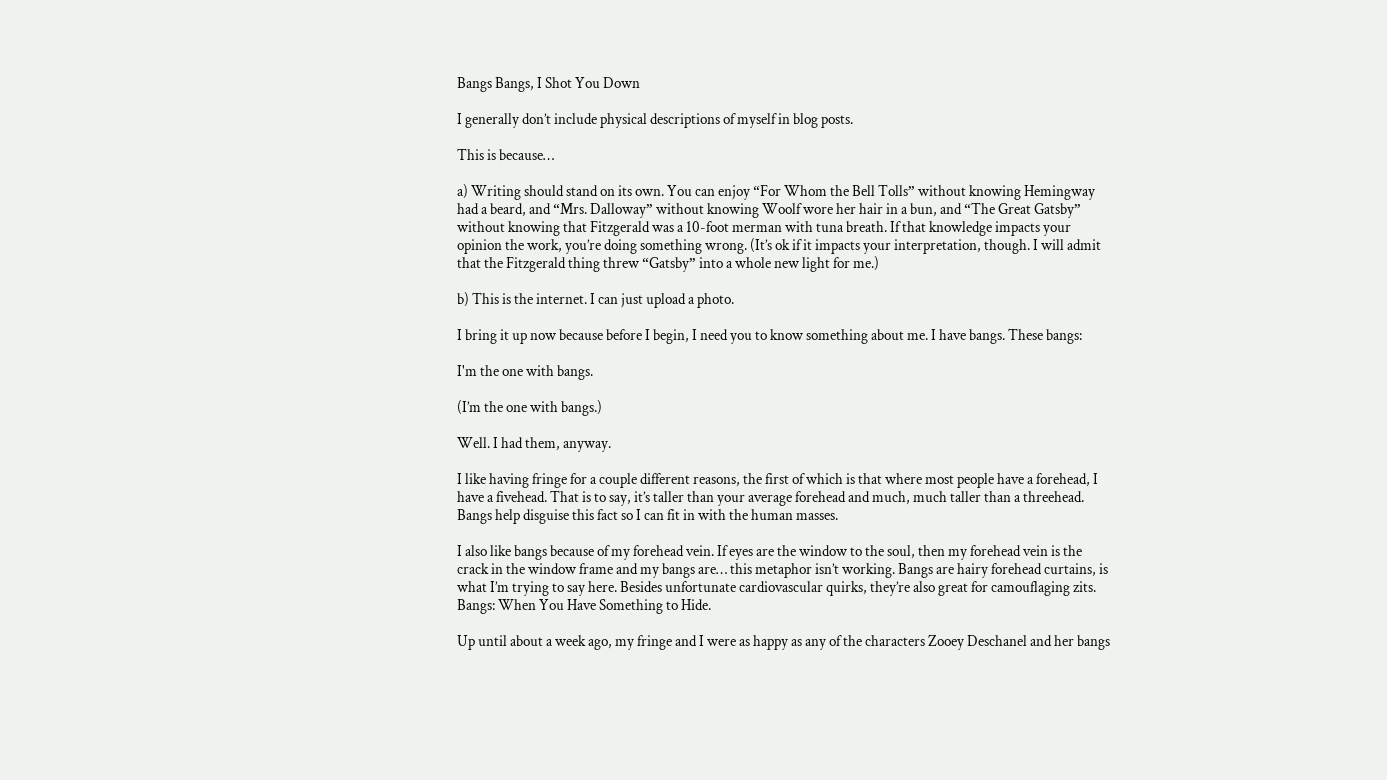Bangs Bangs, I Shot You Down

I generally don’t include physical descriptions of myself in blog posts.

This is because…

a) Writing should stand on its own. You can enjoy “For Whom the Bell Tolls” without knowing Hemingway had a beard, and “Mrs. Dalloway” without knowing Woolf wore her hair in a bun, and “The Great Gatsby” without knowing that Fitzgerald was a 10-foot merman with tuna breath. If that knowledge impacts your opinion the work, you’re doing something wrong. (It’s ok if it impacts your interpretation, though. I will admit that the Fitzgerald thing threw “Gatsby” into a whole new light for me.)

b) This is the internet. I can just upload a photo.

I bring it up now because before I begin, I need you to know something about me. I have bangs. These bangs:

I'm the one with bangs.

(I’m the one with bangs.)

Well. I had them, anyway.

I like having fringe for a couple different reasons, the first of which is that where most people have a forehead, I have a fivehead. That is to say, it’s taller than your average forehead and much, much taller than a threehead. Bangs help disguise this fact so I can fit in with the human masses.

I also like bangs because of my forehead vein. If eyes are the window to the soul, then my forehead vein is the crack in the window frame and my bangs are… this metaphor isn’t working. Bangs are hairy forehead curtains, is what I’m trying to say here. Besides unfortunate cardiovascular quirks, they’re also great for camouflaging zits. Bangs: When You Have Something to Hide.

Up until about a week ago, my fringe and I were as happy as any of the characters Zooey Deschanel and her bangs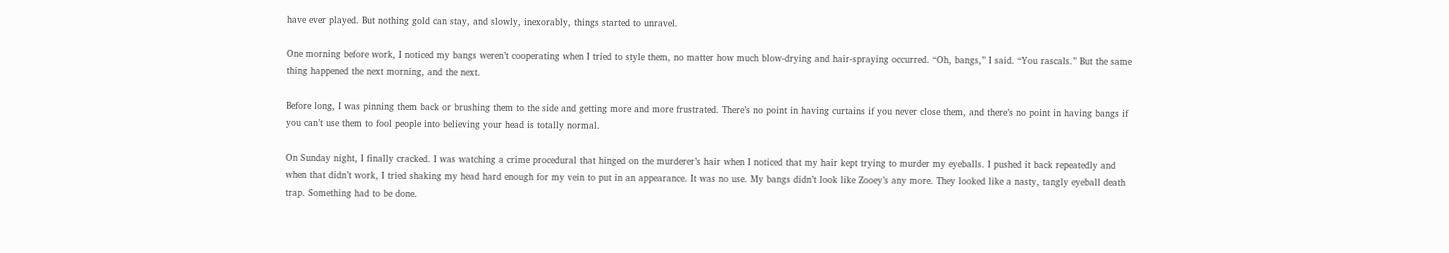have ever played. But nothing gold can stay, and slowly, inexorably, things started to unravel.

One morning before work, I noticed my bangs weren’t cooperating when I tried to style them, no matter how much blow-drying and hair-spraying occurred. “Oh, bangs,” I said. “You rascals.” But the same thing happened the next morning, and the next.

Before long, I was pinning them back or brushing them to the side and getting more and more frustrated. There’s no point in having curtains if you never close them, and there’s no point in having bangs if you can’t use them to fool people into believing your head is totally normal.

On Sunday night, I finally cracked. I was watching a crime procedural that hinged on the murderer’s hair when I noticed that my hair kept trying to murder my eyeballs. I pushed it back repeatedly and when that didn’t work, I tried shaking my head hard enough for my vein to put in an appearance. It was no use. My bangs didn’t look like Zooey’s any more. They looked like a nasty, tangly eyeball death trap. Something had to be done.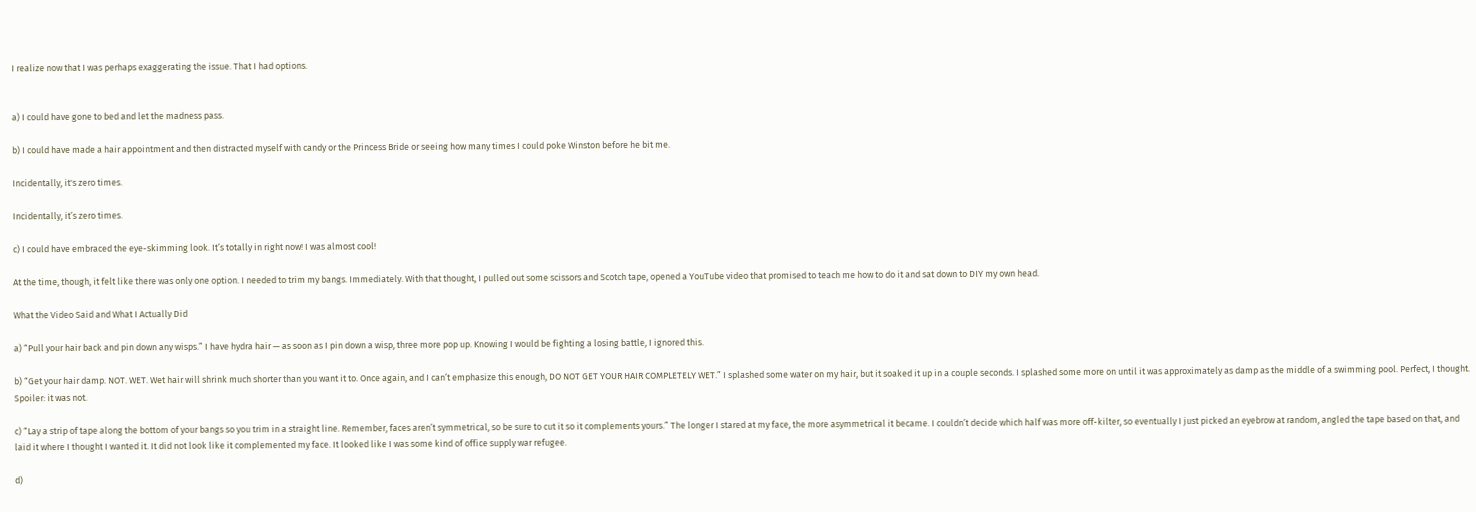I realize now that I was perhaps exaggerating the issue. That I had options.


a) I could have gone to bed and let the madness pass.

b) I could have made a hair appointment and then distracted myself with candy or the Princess Bride or seeing how many times I could poke Winston before he bit me.

Incidentally, it's zero times.

Incidentally, it’s zero times.

c) I could have embraced the eye-skimming look. It’s totally in right now! I was almost cool!

At the time, though, it felt like there was only one option. I needed to trim my bangs. Immediately. With that thought, I pulled out some scissors and Scotch tape, opened a YouTube video that promised to teach me how to do it and sat down to DIY my own head.

What the Video Said and What I Actually Did

a) “Pull your hair back and pin down any wisps.” I have hydra hair — as soon as I pin down a wisp, three more pop up. Knowing I would be fighting a losing battle, I ignored this.

b) “Get your hair damp. NOT. WET. Wet hair will shrink much shorter than you want it to. Once again, and I can’t emphasize this enough, DO NOT GET YOUR HAIR COMPLETELY WET.” I splashed some water on my hair, but it soaked it up in a couple seconds. I splashed some more on until it was approximately as damp as the middle of a swimming pool. Perfect, I thought. Spoiler: it was not.

c) “Lay a strip of tape along the bottom of your bangs so you trim in a straight line. Remember, faces aren’t symmetrical, so be sure to cut it so it complements yours.” The longer I stared at my face, the more asymmetrical it became. I couldn’t decide which half was more off-kilter, so eventually I just picked an eyebrow at random, angled the tape based on that, and laid it where I thought I wanted it. It did not look like it complemented my face. It looked like I was some kind of office supply war refugee.

d)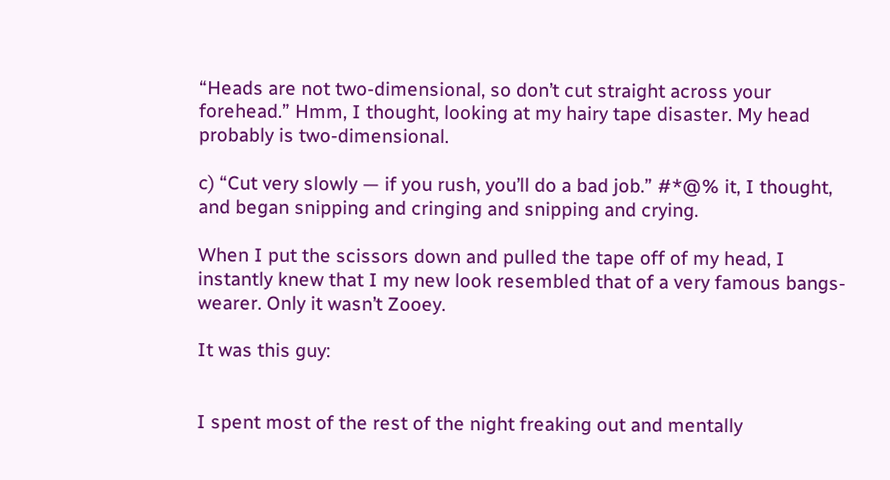“Heads are not two-dimensional, so don’t cut straight across your forehead.” Hmm, I thought, looking at my hairy tape disaster. My head probably is two-dimensional.

c) “Cut very slowly — if you rush, you’ll do a bad job.” #*@% it, I thought, and began snipping and cringing and snipping and crying.

When I put the scissors down and pulled the tape off of my head, I instantly knew that I my new look resembled that of a very famous bangs-wearer. Only it wasn’t Zooey.

It was this guy:


I spent most of the rest of the night freaking out and mentally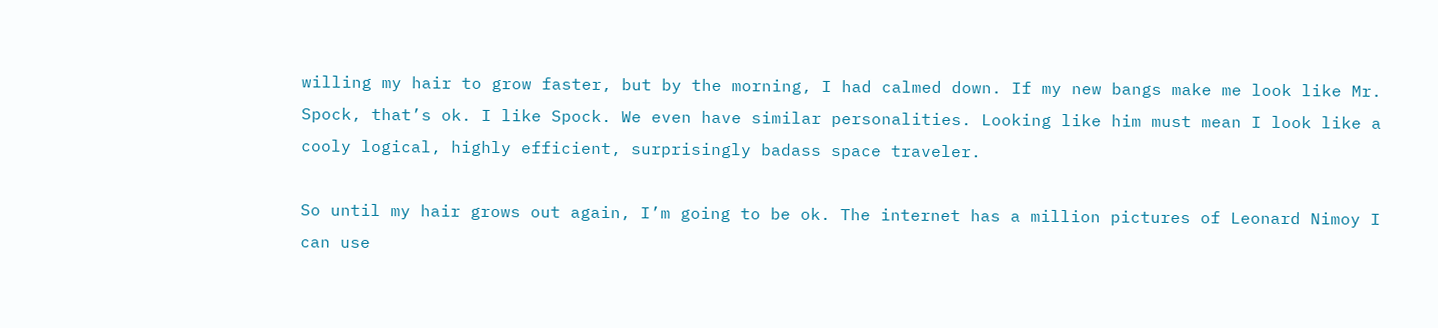willing my hair to grow faster, but by the morning, I had calmed down. If my new bangs make me look like Mr. Spock, that’s ok. I like Spock. We even have similar personalities. Looking like him must mean I look like a cooly logical, highly efficient, surprisingly badass space traveler.

So until my hair grows out again, I’m going to be ok. The internet has a million pictures of Leonard Nimoy I can use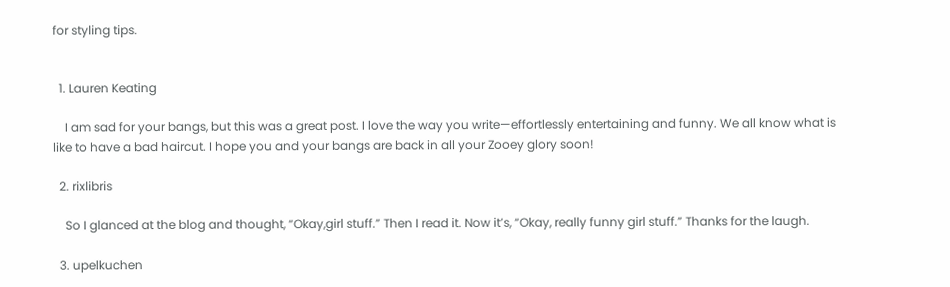for styling tips.


  1. Lauren Keating

    I am sad for your bangs, but this was a great post. I love the way you write—effortlessly entertaining and funny. We all know what is like to have a bad haircut. I hope you and your bangs are back in all your Zooey glory soon!

  2. rixlibris

    So I glanced at the blog and thought, “Okay,girl stuff.” Then I read it. Now it’s, “Okay, really funny girl stuff.” Thanks for the laugh.

  3. upelkuchen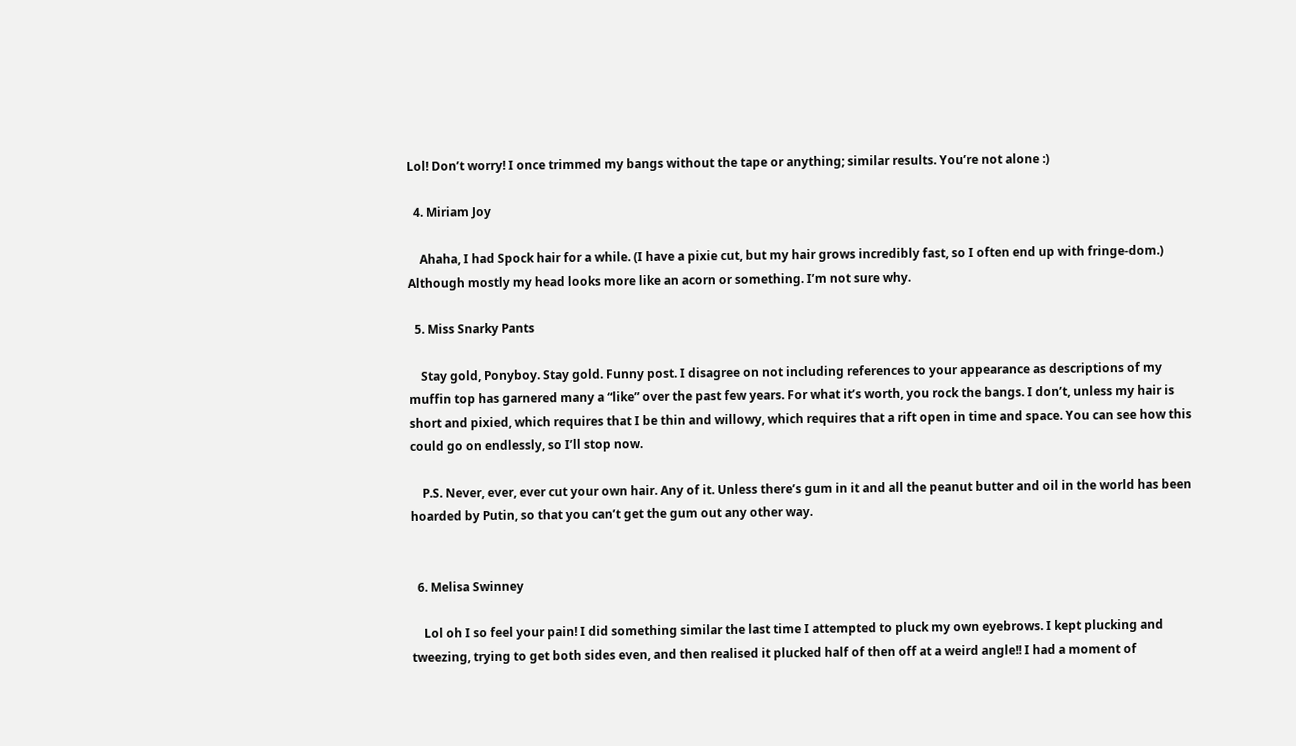Lol! Don’t worry! I once trimmed my bangs without the tape or anything; similar results. You’re not alone :)

  4. Miriam Joy

    Ahaha, I had Spock hair for a while. (I have a pixie cut, but my hair grows incredibly fast, so I often end up with fringe-dom.) Although mostly my head looks more like an acorn or something. I’m not sure why.

  5. Miss Snarky Pants

    Stay gold, Ponyboy. Stay gold. Funny post. I disagree on not including references to your appearance as descriptions of my muffin top has garnered many a “like” over the past few years. For what it’s worth, you rock the bangs. I don’t, unless my hair is short and pixied, which requires that I be thin and willowy, which requires that a rift open in time and space. You can see how this could go on endlessly, so I’ll stop now.

    P.S. Never, ever, ever cut your own hair. Any of it. Unless there’s gum in it and all the peanut butter and oil in the world has been hoarded by Putin, so that you can’t get the gum out any other way.


  6. Melisa Swinney

    Lol oh I so feel your pain! I did something similar the last time I attempted to pluck my own eyebrows. I kept plucking and tweezing, trying to get both sides even, and then realised it plucked half of then off at a weird angle!! I had a moment of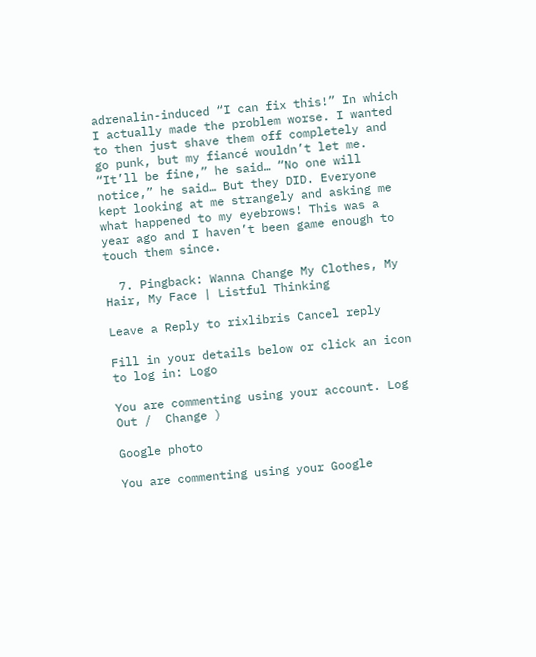adrenalin-induced “I can fix this!” In which I actually made the problem worse. I wanted to then just shave them off completely and go punk, but my fiancé wouldn’t let me. “It’ll be fine,” he said… “No one will notice,” he said… But they DID. Everyone kept looking at me strangely and asking me what happened to my eyebrows! This was a year ago and I haven’t been game enough to touch them since.

  7. Pingback: Wanna Change My Clothes, My Hair, My Face | Listful Thinking

Leave a Reply to rixlibris Cancel reply

Fill in your details below or click an icon to log in: Logo

You are commenting using your account. Log Out /  Change )

Google photo

You are commenting using your Google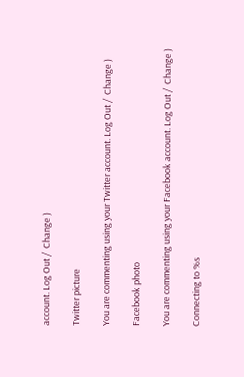account. Log Out /  Change )

Twitter picture

You are commenting using your Twitter account. Log Out /  Change )

Facebook photo

You are commenting using your Facebook account. Log Out /  Change )

Connecting to %s